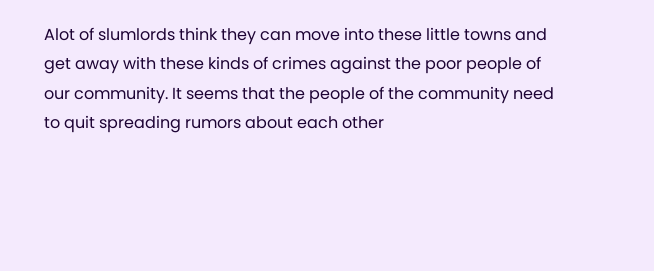Alot of slumlords think they can move into these little towns and get away with these kinds of crimes against the poor people of our community. It seems that the people of the community need to quit spreading rumors about each other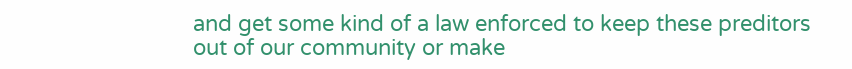and get some kind of a law enforced to keep these preditors out of our community or make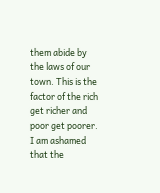them abide by the laws of our town. This is the factor of the rich get richer and poor get poorer. I am ashamed that the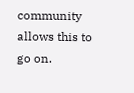community allows this to go on.